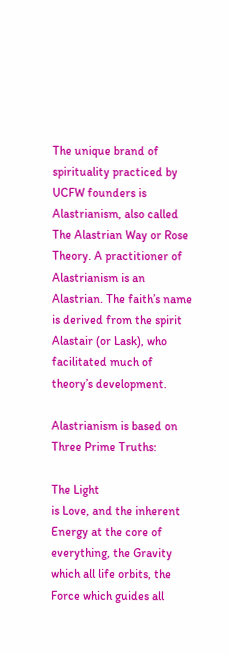The unique brand of spirituality practiced by UCFW founders is Alastrianism, also called The Alastrian Way or Rose Theory. A practitioner of Alastrianism is an Alastrian. The faith’s name is derived from the spirit Alastair (or Lask), who facilitated much of theory’s development.

Alastrianism is based on Three Prime Truths:

The Light
is Love, and the inherent Energy at the core of everything, the Gravity which all life orbits, the Force which guides all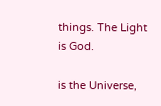things. The Light is God.

is the Universe,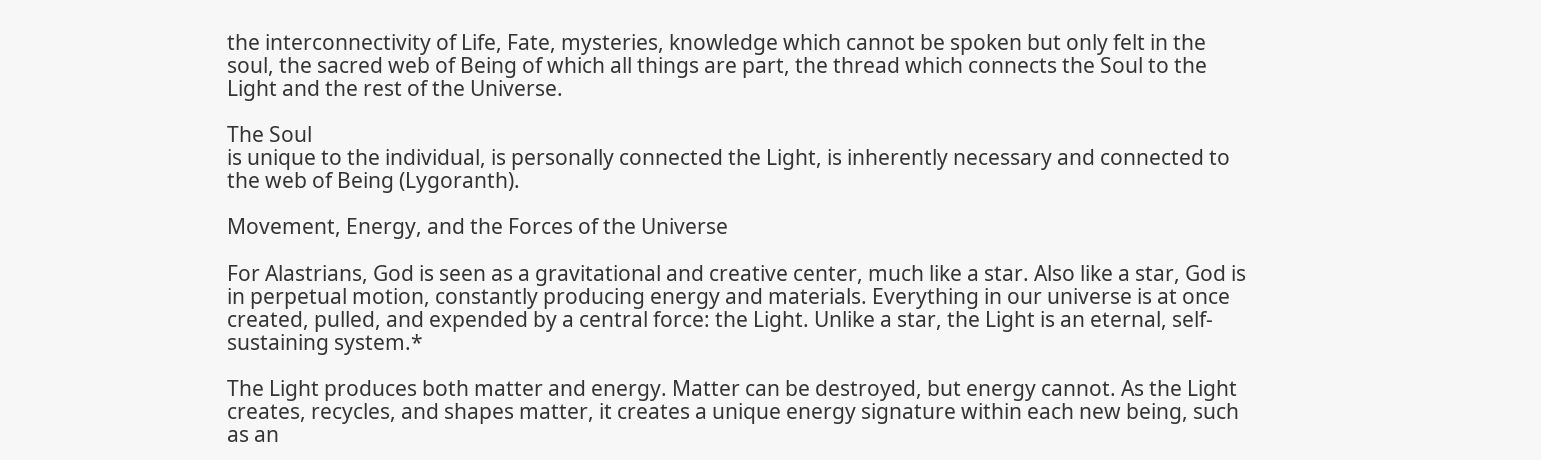the interconnectivity of Life, Fate, mysteries, knowledge which cannot be spoken but only felt in the soul, the sacred web of Being of which all things are part, the thread which connects the Soul to the Light and the rest of the Universe.

The Soul
is unique to the individual, is personally connected the Light, is inherently necessary and connected to the web of Being (Lygoranth).

Movement, Energy, and the Forces of the Universe

For Alastrians, God is seen as a gravitational and creative center, much like a star. Also like a star, God is in perpetual motion, constantly producing energy and materials. Everything in our universe is at once created, pulled, and expended by a central force: the Light. Unlike a star, the Light is an eternal, self-sustaining system.*

The Light produces both matter and energy. Matter can be destroyed, but energy cannot. As the Light creates, recycles, and shapes matter, it creates a unique energy signature within each new being, such as an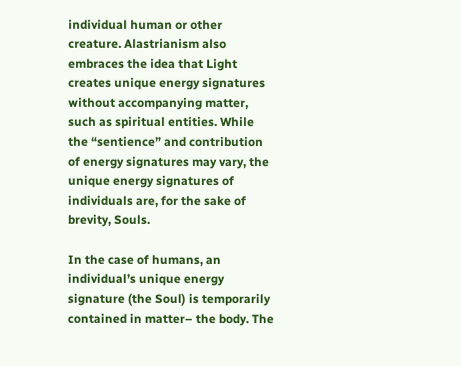individual human or other creature. Alastrianism also embraces the idea that Light creates unique energy signatures without accompanying matter, such as spiritual entities. While the “sentience” and contribution of energy signatures may vary, the unique energy signatures of individuals are, for the sake of brevity, Souls.

In the case of humans, an individual’s unique energy signature (the Soul) is temporarily contained in matter– the body. The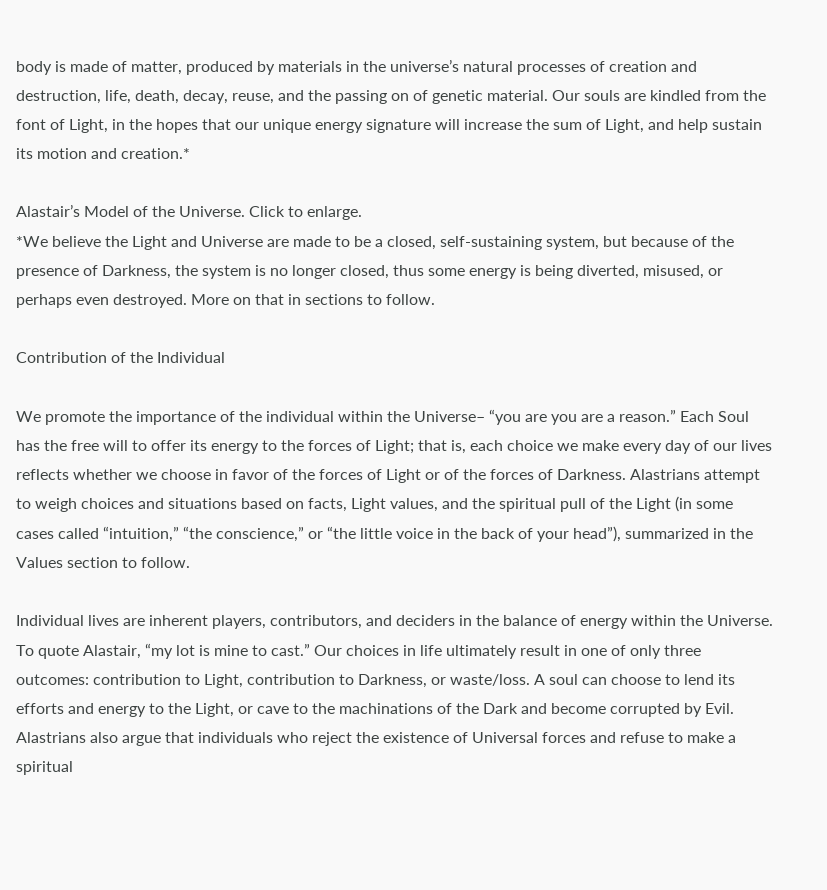body is made of matter, produced by materials in the universe’s natural processes of creation and destruction, life, death, decay, reuse, and the passing on of genetic material. Our souls are kindled from the font of Light, in the hopes that our unique energy signature will increase the sum of Light, and help sustain its motion and creation.*

Alastair’s Model of the Universe. Click to enlarge.
*We believe the Light and Universe are made to be a closed, self-sustaining system, but because of the presence of Darkness, the system is no longer closed, thus some energy is being diverted, misused, or perhaps even destroyed. More on that in sections to follow.

Contribution of the Individual

We promote the importance of the individual within the Universe– “you are you are a reason.” Each Soul has the free will to offer its energy to the forces of Light; that is, each choice we make every day of our lives reflects whether we choose in favor of the forces of Light or of the forces of Darkness. Alastrians attempt to weigh choices and situations based on facts, Light values, and the spiritual pull of the Light (in some cases called “intuition,” “the conscience,” or “the little voice in the back of your head”), summarized in the Values section to follow.

Individual lives are inherent players, contributors, and deciders in the balance of energy within the Universe. To quote Alastair, “my lot is mine to cast.” Our choices in life ultimately result in one of only three outcomes: contribution to Light, contribution to Darkness, or waste/loss. A soul can choose to lend its efforts and energy to the Light, or cave to the machinations of the Dark and become corrupted by Evil. Alastrians also argue that individuals who reject the existence of Universal forces and refuse to make a spiritual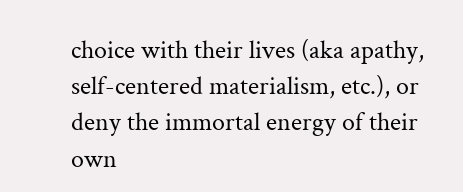choice with their lives (aka apathy, self-centered materialism, etc.), or deny the immortal energy of their own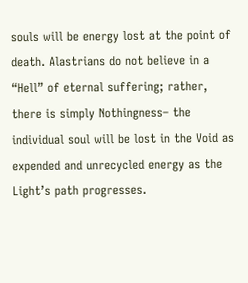souls will be energy lost at the point of death. Alastrians do not believe in a “Hell” of eternal suffering; rather, there is simply Nothingness– the individual soul will be lost in the Void as expended and unrecycled energy as the Light’s path progresses.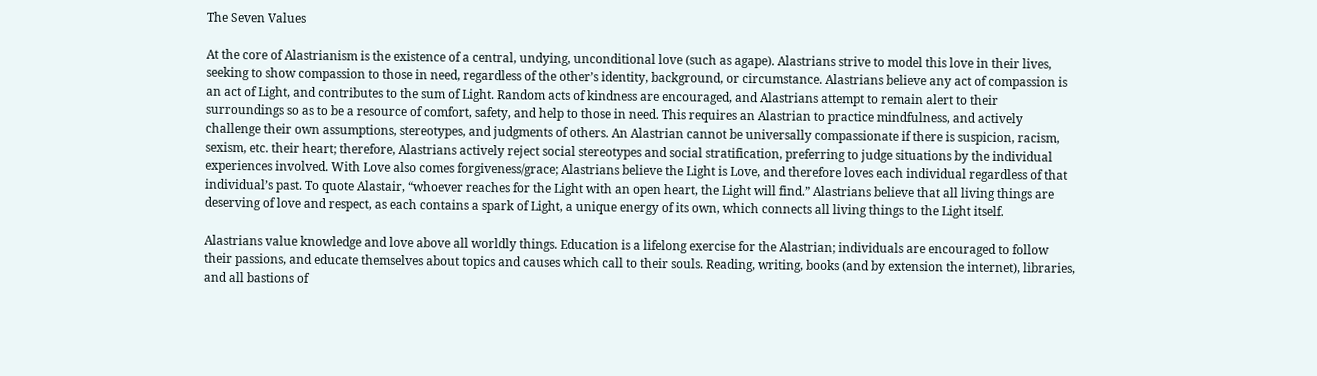The Seven Values

At the core of Alastrianism is the existence of a central, undying, unconditional love (such as agape). Alastrians strive to model this love in their lives, seeking to show compassion to those in need, regardless of the other’s identity, background, or circumstance. Alastrians believe any act of compassion is an act of Light, and contributes to the sum of Light. Random acts of kindness are encouraged, and Alastrians attempt to remain alert to their surroundings so as to be a resource of comfort, safety, and help to those in need. This requires an Alastrian to practice mindfulness, and actively challenge their own assumptions, stereotypes, and judgments of others. An Alastrian cannot be universally compassionate if there is suspicion, racism, sexism, etc. their heart; therefore, Alastrians actively reject social stereotypes and social stratification, preferring to judge situations by the individual experiences involved. With Love also comes forgiveness/grace; Alastrians believe the Light is Love, and therefore loves each individual regardless of that individual’s past. To quote Alastair, “whoever reaches for the Light with an open heart, the Light will find.” Alastrians believe that all living things are deserving of love and respect, as each contains a spark of Light, a unique energy of its own, which connects all living things to the Light itself.

Alastrians value knowledge and love above all worldly things. Education is a lifelong exercise for the Alastrian; individuals are encouraged to follow their passions, and educate themselves about topics and causes which call to their souls. Reading, writing, books (and by extension the internet), libraries, and all bastions of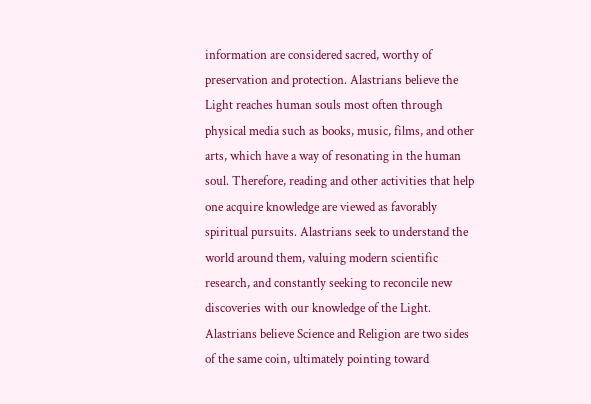information are considered sacred, worthy of preservation and protection. Alastrians believe the Light reaches human souls most often through physical media such as books, music, films, and other arts, which have a way of resonating in the human soul. Therefore, reading and other activities that help one acquire knowledge are viewed as favorably spiritual pursuits. Alastrians seek to understand the world around them, valuing modern scientific research, and constantly seeking to reconcile new discoveries with our knowledge of the Light. Alastrians believe Science and Religion are two sides of the same coin, ultimately pointing toward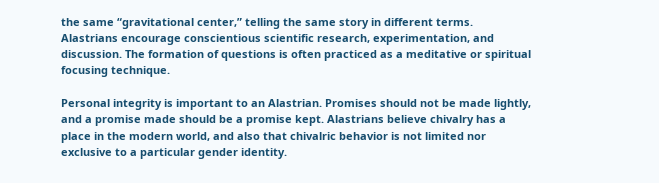the same “gravitational center,” telling the same story in different terms. Alastrians encourage conscientious scientific research, experimentation, and discussion. The formation of questions is often practiced as a meditative or spiritual focusing technique.

Personal integrity is important to an Alastrian. Promises should not be made lightly, and a promise made should be a promise kept. Alastrians believe chivalry has a place in the modern world, and also that chivalric behavior is not limited nor exclusive to a particular gender identity.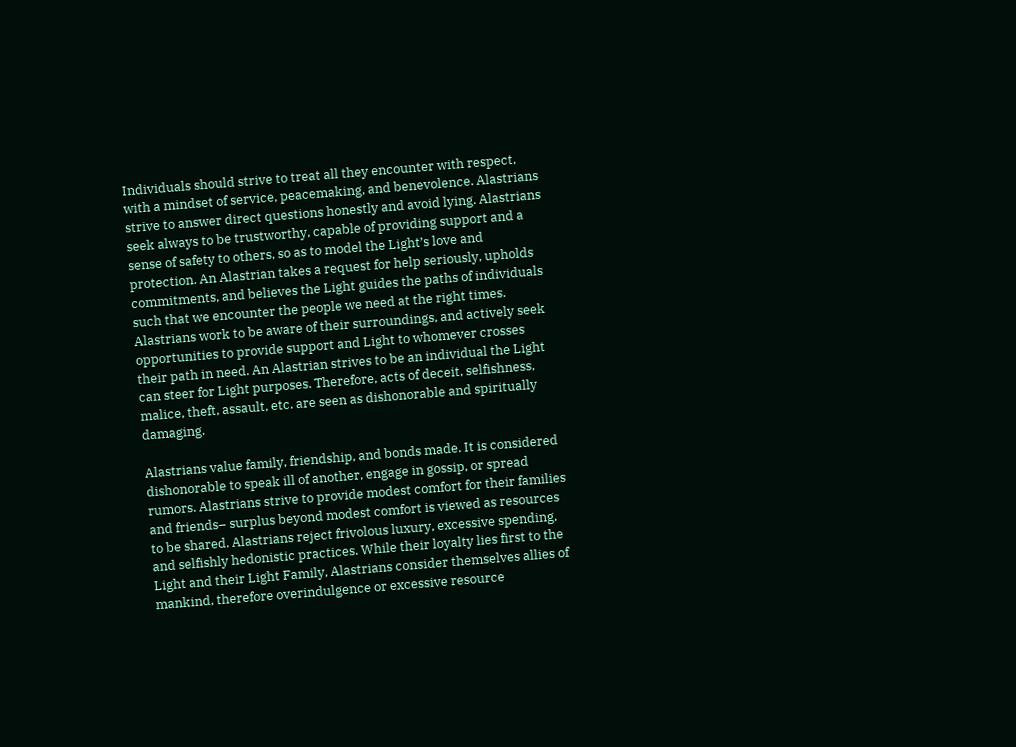Individuals should strive to treat all they encounter with respect, with a mindset of service, peacemaking, and benevolence. Alastrians strive to answer direct questions honestly and avoid lying. Alastrians seek always to be trustworthy, capable of providing support and a sense of safety to others, so as to model the Light’s love and protection. An Alastrian takes a request for help seriously, upholds commitments, and believes the Light guides the paths of individuals such that we encounter the people we need at the right times. Alastrians work to be aware of their surroundings, and actively seek opportunities to provide support and Light to whomever crosses their path in need. An Alastrian strives to be an individual the Light can steer for Light purposes. Therefore, acts of deceit, selfishness, malice, theft, assault, etc. are seen as dishonorable and spiritually damaging.

Alastrians value family, friendship, and bonds made. It is considered dishonorable to speak ill of another, engage in gossip, or spread rumors. Alastrians strive to provide modest comfort for their families and friends– surplus beyond modest comfort is viewed as resources to be shared. Alastrians reject frivolous luxury, excessive spending, and selfishly hedonistic practices. While their loyalty lies first to the Light and their Light Family, Alastrians consider themselves allies of mankind, therefore overindulgence or excessive resource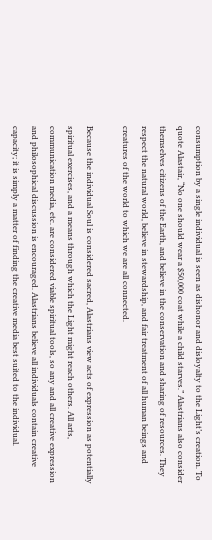consumption by a single individual is seen as dishonor and disloyalty to the Light’s creation. To quote Alastair, “No one should wear a $50,000 coat while a child starves.” Alastrians also consider themselves citizens of the Earth, and believe in the conservation and sharing of resources. They respect the natural world, believe in stewardship, and fair treatment of all human beings and creatures of the world to which we are all connected.

Because the individual Soul is considered sacred, Alastrians view acts of expression as potentially spiritual exercises, and a means through which the Light might reach others. All arts, communication media, etc. are considered viable spiritual tools, so any and all creative expression and philosophical discussion is encouraged. Alastrians believe all individuals contain creative capacity; it is simply a matter of finding the creative media best suited to the individual.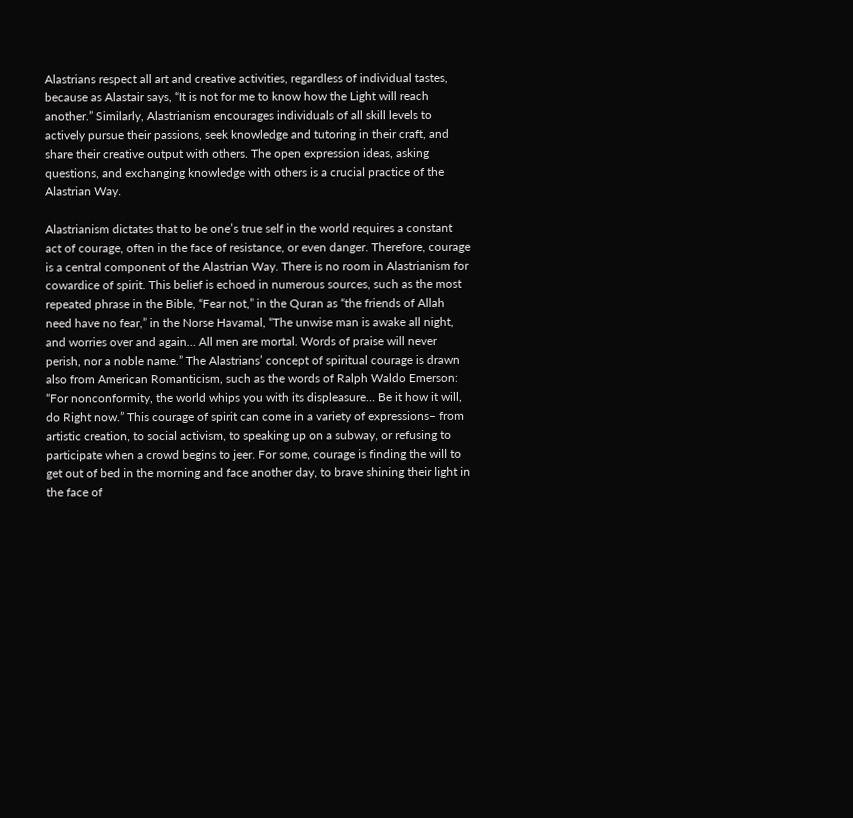Alastrians respect all art and creative activities, regardless of individual tastes, because as Alastair says, “It is not for me to know how the Light will reach another.” Similarly, Alastrianism encourages individuals of all skill levels to actively pursue their passions, seek knowledge and tutoring in their craft, and share their creative output with others. The open expression ideas, asking questions, and exchanging knowledge with others is a crucial practice of the Alastrian Way.

Alastrianism dictates that to be one’s true self in the world requires a constant act of courage, often in the face of resistance, or even danger. Therefore, courage is a central component of the Alastrian Way. There is no room in Alastrianism for cowardice of spirit. This belief is echoed in numerous sources, such as the most repeated phrase in the Bible, “Fear not,” in the Quran as “the friends of Allah need have no fear,” in the Norse Havamal, “The unwise man is awake all night, and worries over and again… All men are mortal. Words of praise will never perish, nor a noble name.” The Alastrians’ concept of spiritual courage is drawn also from American Romanticism, such as the words of Ralph Waldo Emerson: “For nonconformity, the world whips you with its displeasure… Be it how it will, do Right now.” This courage of spirit can come in a variety of expressions– from artistic creation, to social activism, to speaking up on a subway, or refusing to participate when a crowd begins to jeer. For some, courage is finding the will to get out of bed in the morning and face another day, to brave shining their light in the face of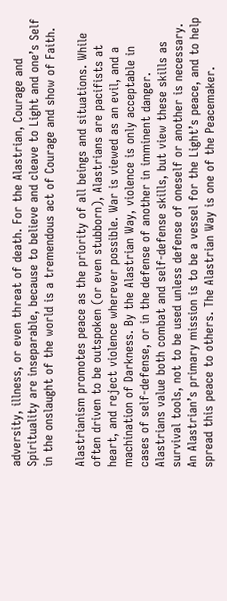adversity, illness, or even threat of death. For the Alastrian, Courage and Spirituality are inseparable, because to believe and cleave to Light and one’s Self in the onslaught of the world is a tremendous act of Courage and show of Faith.

Alastrianism promotes peace as the priority of all beings and situations. While often driven to be outspoken (or even stubborn), Alastrians are pacifists at heart, and reject violence wherever possible. War is viewed as an evil, and a machination of Darkness. By the Alastrian Way, violence is only acceptable in cases of self-defense, or in the defense of another in imminent danger. Alastrians value both combat and self-defense skills, but view these skills as survival tools, not to be used unless defense of oneself or another is necessary. An Alastrian’s primary mission is to be a vessel for the Light’s peace, and to help spread this peace to others. The Alastrian Way is one of the Peacemaker.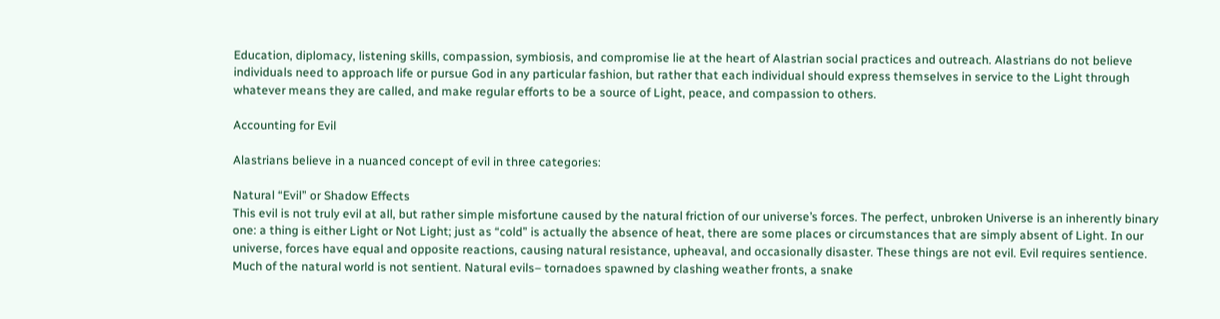Education, diplomacy, listening skills, compassion, symbiosis, and compromise lie at the heart of Alastrian social practices and outreach. Alastrians do not believe individuals need to approach life or pursue God in any particular fashion, but rather that each individual should express themselves in service to the Light through whatever means they are called, and make regular efforts to be a source of Light, peace, and compassion to others.

Accounting for Evil

Alastrians believe in a nuanced concept of evil in three categories:

Natural “Evil” or Shadow Effects
This evil is not truly evil at all, but rather simple misfortune caused by the natural friction of our universe’s forces. The perfect, unbroken Universe is an inherently binary one: a thing is either Light or Not Light; just as “cold” is actually the absence of heat, there are some places or circumstances that are simply absent of Light. In our universe, forces have equal and opposite reactions, causing natural resistance, upheaval, and occasionally disaster. These things are not evil. Evil requires sentience. Much of the natural world is not sentient. Natural evils– tornadoes spawned by clashing weather fronts, a snake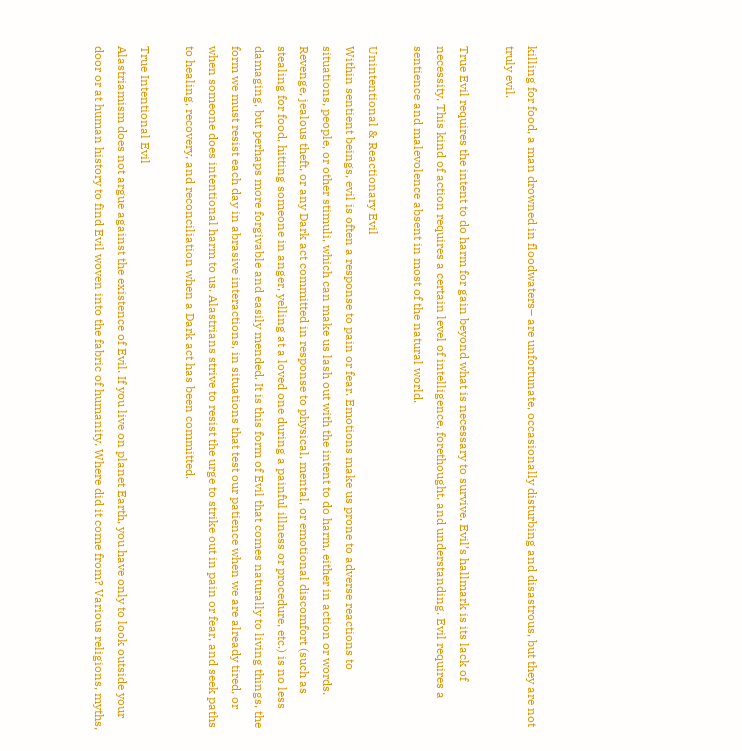killing for food, a man drowned in floodwaters– are unfortunate, occasionally disturbing and disastrous, but they are not truly evil.

True Evil requires the intent to do harm for gain beyond what is necessary to survive. Evil’s hallmark is its lack of necessity. This kind of action requires a certain level of intelligence, forethought, and understanding. Evil requires a sentience and malevolence absent in most of the natural world.

Unintentional & Reactionary Evil
Within sentient beings, evil is often a response to pain or fear. Emotions make us prone to adverse reactions to situations, people, or other stimuli, which can make us lash out with the intent to do harm, either in action or words. Revenge, jealous theft, or any Dark act committed in response to physical, mental, or emotional discomfort (such as stealing for food, hitting someone in anger, yelling at a loved one during a painful illness or procedure, etc.) is no less damaging, but perhaps more forgivable and easily mended. It is this form of Evil that comes naturally to living things, the form we must resist each day in abrasive interactions, in situations that test our patience when we are already tired, or when someone does intentional harm to us. Alastrians strive to resist the urge to strike out in pain or fear, and seek paths to healing, recovery, and reconciliation when a Dark act has been committed.

True Intentional Evil
Alastriamism does not argue against the existence of Evil. If you live on planet Earth, you have only to look outside your door or at human history to find Evil woven into the fabric of humanity. Where did it come from? Various religions, myths,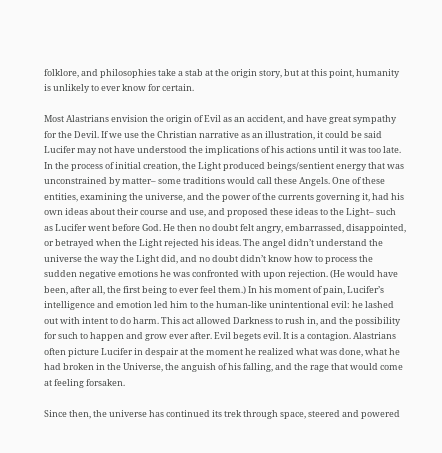folklore, and philosophies take a stab at the origin story, but at this point, humanity is unlikely to ever know for certain.

Most Alastrians envision the origin of Evil as an accident, and have great sympathy for the Devil. If we use the Christian narrative as an illustration, it could be said Lucifer may not have understood the implications of his actions until it was too late. In the process of initial creation, the Light produced beings/sentient energy that was unconstrained by matter– some traditions would call these Angels. One of these entities, examining the universe, and the power of the currents governing it, had his own ideas about their course and use, and proposed these ideas to the Light– such as Lucifer went before God. He then no doubt felt angry, embarrassed, disappointed, or betrayed when the Light rejected his ideas. The angel didn’t understand the universe the way the Light did, and no doubt didn’t know how to process the sudden negative emotions he was confronted with upon rejection. (He would have been, after all, the first being to ever feel them.) In his moment of pain, Lucifer’s intelligence and emotion led him to the human-like unintentional evil: he lashed out with intent to do harm. This act allowed Darkness to rush in, and the possibility for such to happen and grow ever after. Evil begets evil. It is a contagion. Alastrians often picture Lucifer in despair at the moment he realized what was done, what he had broken in the Universe, the anguish of his falling, and the rage that would come at feeling forsaken.

Since then, the universe has continued its trek through space, steered and powered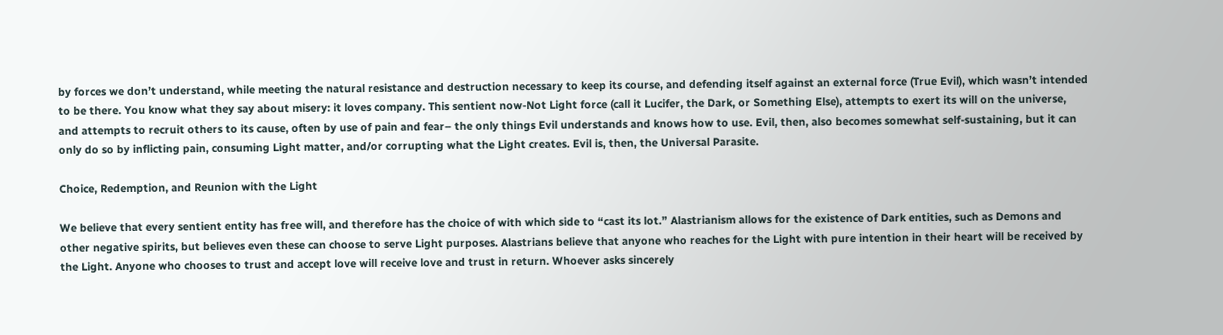by forces we don’t understand, while meeting the natural resistance and destruction necessary to keep its course, and defending itself against an external force (True Evil), which wasn’t intended to be there. You know what they say about misery: it loves company. This sentient now-Not Light force (call it Lucifer, the Dark, or Something Else), attempts to exert its will on the universe, and attempts to recruit others to its cause, often by use of pain and fear– the only things Evil understands and knows how to use. Evil, then, also becomes somewhat self-sustaining, but it can only do so by inflicting pain, consuming Light matter, and/or corrupting what the Light creates. Evil is, then, the Universal Parasite.

Choice, Redemption, and Reunion with the Light

We believe that every sentient entity has free will, and therefore has the choice of with which side to “cast its lot.” Alastrianism allows for the existence of Dark entities, such as Demons and other negative spirits, but believes even these can choose to serve Light purposes. Alastrians believe that anyone who reaches for the Light with pure intention in their heart will be received by the Light. Anyone who chooses to trust and accept love will receive love and trust in return. Whoever asks sincerely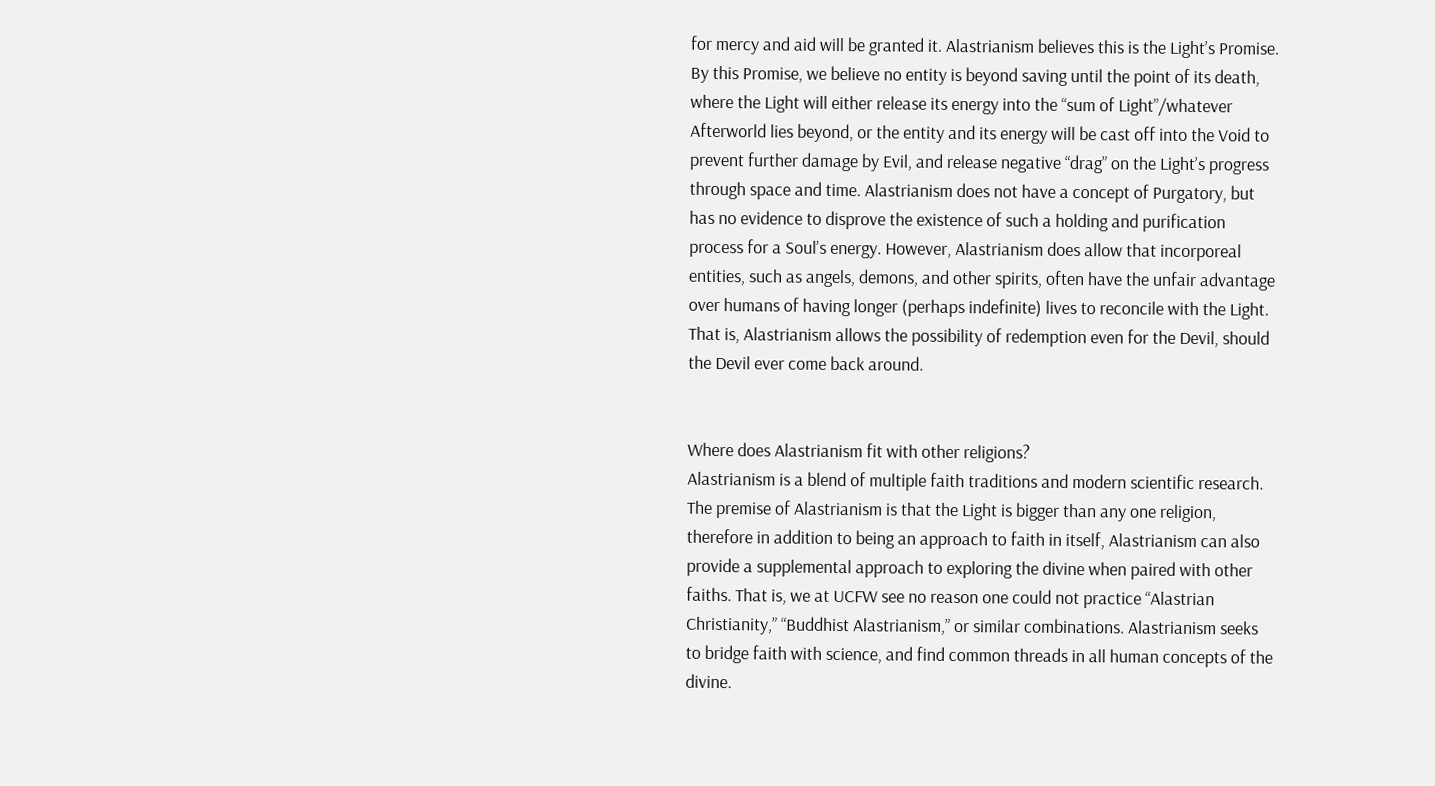for mercy and aid will be granted it. Alastrianism believes this is the Light’s Promise. By this Promise, we believe no entity is beyond saving until the point of its death, where the Light will either release its energy into the “sum of Light”/whatever Afterworld lies beyond, or the entity and its energy will be cast off into the Void to prevent further damage by Evil, and release negative “drag” on the Light’s progress through space and time. Alastrianism does not have a concept of Purgatory, but has no evidence to disprove the existence of such a holding and purification process for a Soul’s energy. However, Alastrianism does allow that incorporeal entities, such as angels, demons, and other spirits, often have the unfair advantage over humans of having longer (perhaps indefinite) lives to reconcile with the Light. That is, Alastrianism allows the possibility of redemption even for the Devil, should the Devil ever come back around.


Where does Alastrianism fit with other religions?
Alastrianism is a blend of multiple faith traditions and modern scientific research. The premise of Alastrianism is that the Light is bigger than any one religion, therefore in addition to being an approach to faith in itself, Alastrianism can also provide a supplemental approach to exploring the divine when paired with other faiths. That is, we at UCFW see no reason one could not practice “Alastrian Christianity,” “Buddhist Alastrianism,” or similar combinations. Alastrianism seeks to bridge faith with science, and find common threads in all human concepts of the divine.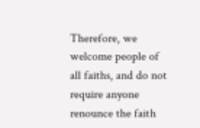Therefore, we welcome people of all faiths, and do not require anyone renounce the faith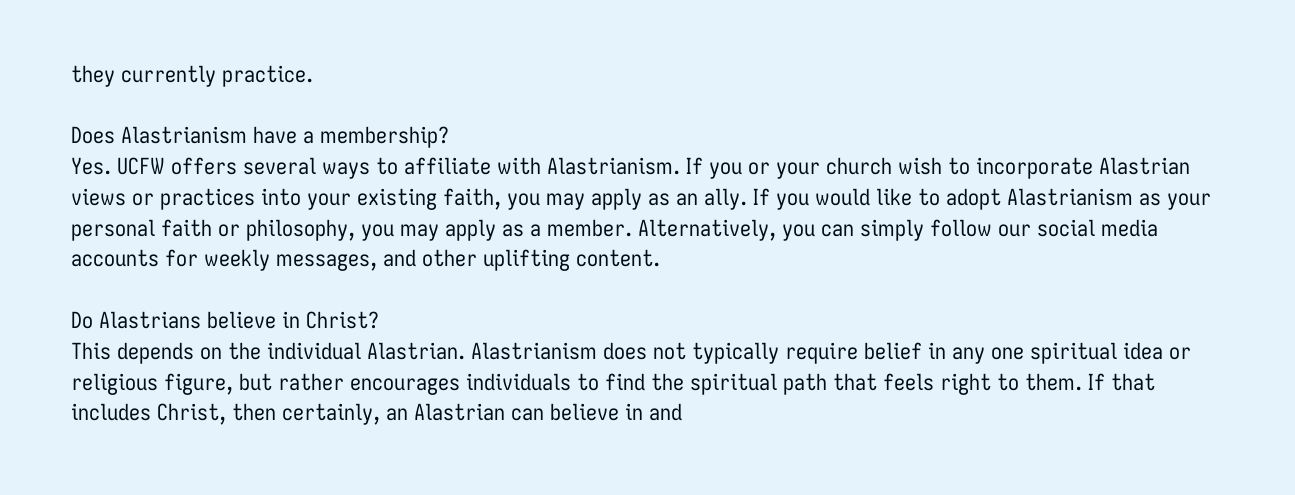they currently practice.

Does Alastrianism have a membership?
Yes. UCFW offers several ways to affiliate with Alastrianism. If you or your church wish to incorporate Alastrian views or practices into your existing faith, you may apply as an ally. If you would like to adopt Alastrianism as your personal faith or philosophy, you may apply as a member. Alternatively, you can simply follow our social media accounts for weekly messages, and other uplifting content.

Do Alastrians believe in Christ?
This depends on the individual Alastrian. Alastrianism does not typically require belief in any one spiritual idea or religious figure, but rather encourages individuals to find the spiritual path that feels right to them. If that includes Christ, then certainly, an Alastrian can believe in and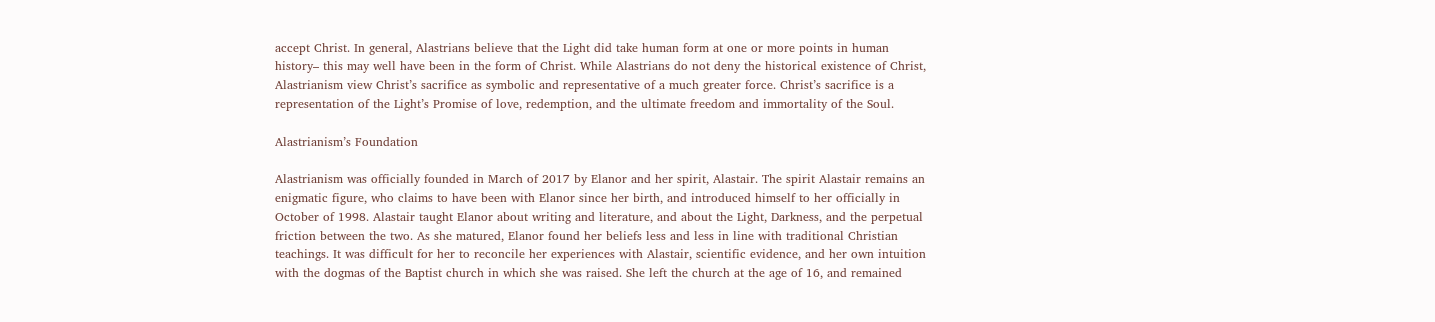accept Christ. In general, Alastrians believe that the Light did take human form at one or more points in human history– this may well have been in the form of Christ. While Alastrians do not deny the historical existence of Christ, Alastrianism view Christ’s sacrifice as symbolic and representative of a much greater force. Christ’s sacrifice is a representation of the Light’s Promise of love, redemption, and the ultimate freedom and immortality of the Soul.

Alastrianism’s Foundation

Alastrianism was officially founded in March of 2017 by Elanor and her spirit, Alastair. The spirit Alastair remains an enigmatic figure, who claims to have been with Elanor since her birth, and introduced himself to her officially in October of 1998. Alastair taught Elanor about writing and literature, and about the Light, Darkness, and the perpetual friction between the two. As she matured, Elanor found her beliefs less and less in line with traditional Christian teachings. It was difficult for her to reconcile her experiences with Alastair, scientific evidence, and her own intuition with the dogmas of the Baptist church in which she was raised. She left the church at the age of 16, and remained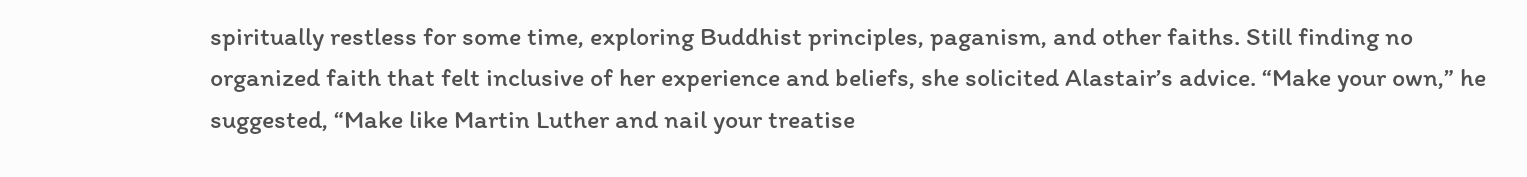spiritually restless for some time, exploring Buddhist principles, paganism, and other faiths. Still finding no organized faith that felt inclusive of her experience and beliefs, she solicited Alastair’s advice. “Make your own,” he suggested, “Make like Martin Luther and nail your treatise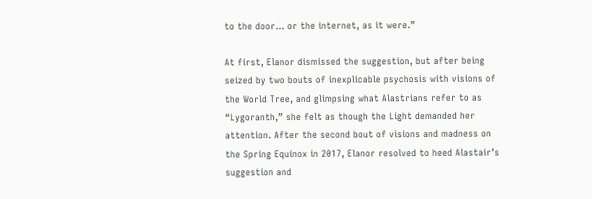to the door… or the internet, as it were.”

At first, Elanor dismissed the suggestion, but after being seized by two bouts of inexplicable psychosis with visions of the World Tree, and glimpsing what Alastrians refer to as “Lygoranth,” she felt as though the Light demanded her attention. After the second bout of visions and madness on the Spring Equinox in 2017, Elanor resolved to heed Alastair’s suggestion and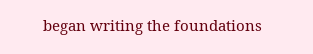began writing the foundations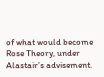of what would become Rose Theory, under Alastair’s advisement.